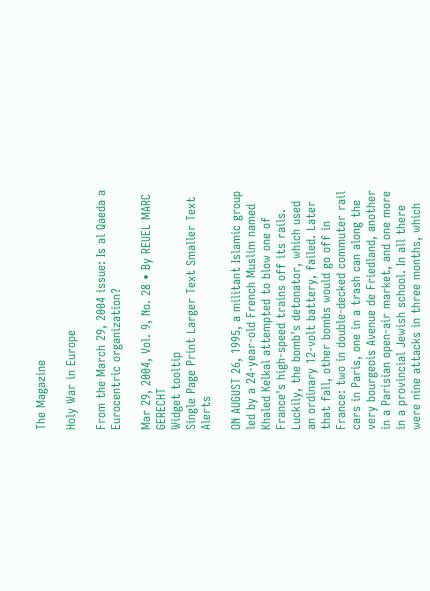The Magazine

Holy War in Europe

From the March 29, 2004 issue: Is al Qaeda a Eurocentric organization?

Mar 29, 2004, Vol. 9, No. 28 • By REUEL MARC GERECHT
Widget tooltip
Single Page Print Larger Text Smaller Text Alerts

ON AUGUST 26, 1995, a militant Islamic group led by a 24-year-old French Muslim named Khaled Kelkal attempted to blow one of France's high-speed trains off its rails. Luckily, the bomb's detonator, which used an ordinary 12-volt battery, failed. Later that fall, other bombs would go off in France: two in double-decked commuter rail cars in Paris, one in a trash can along the very bourgeois Avenue de Friedland, another in a Parisian open-air market, and one more in a provincial Jewish school. In all there were nine attacks in three months, which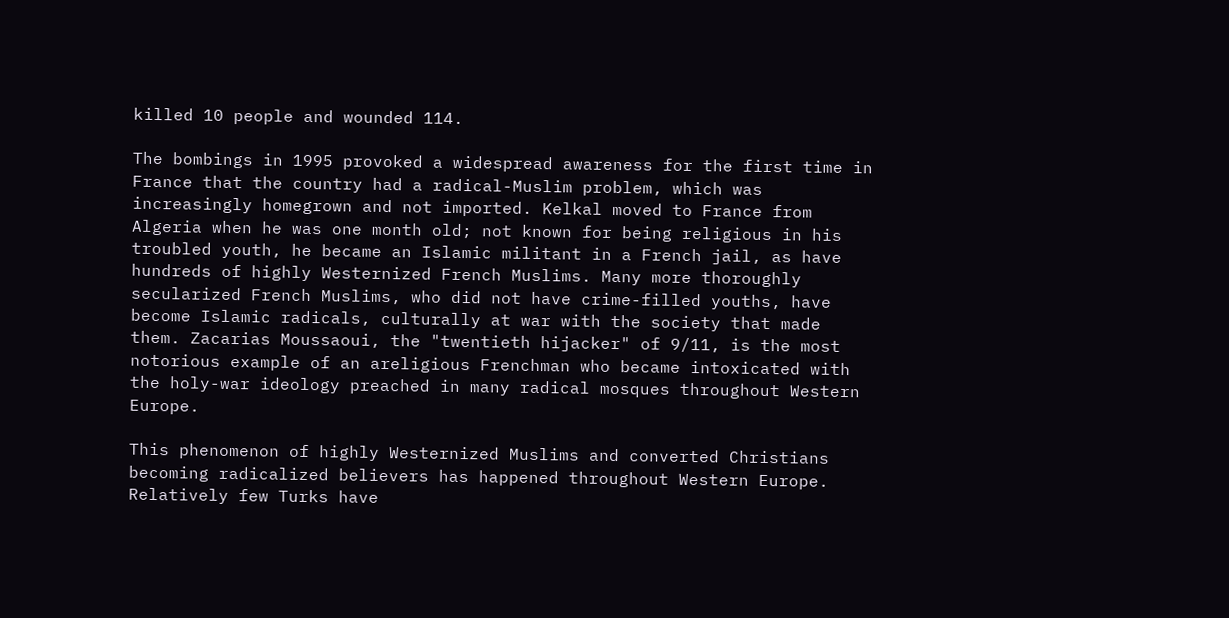killed 10 people and wounded 114.

The bombings in 1995 provoked a widespread awareness for the first time in France that the country had a radical-Muslim problem, which was increasingly homegrown and not imported. Kelkal moved to France from Algeria when he was one month old; not known for being religious in his troubled youth, he became an Islamic militant in a French jail, as have hundreds of highly Westernized French Muslims. Many more thoroughly secularized French Muslims, who did not have crime-filled youths, have become Islamic radicals, culturally at war with the society that made them. Zacarias Moussaoui, the "twentieth hijacker" of 9/11, is the most notorious example of an areligious Frenchman who became intoxicated with the holy-war ideology preached in many radical mosques throughout Western Europe.

This phenomenon of highly Westernized Muslims and converted Christians becoming radicalized believers has happened throughout Western Europe. Relatively few Turks have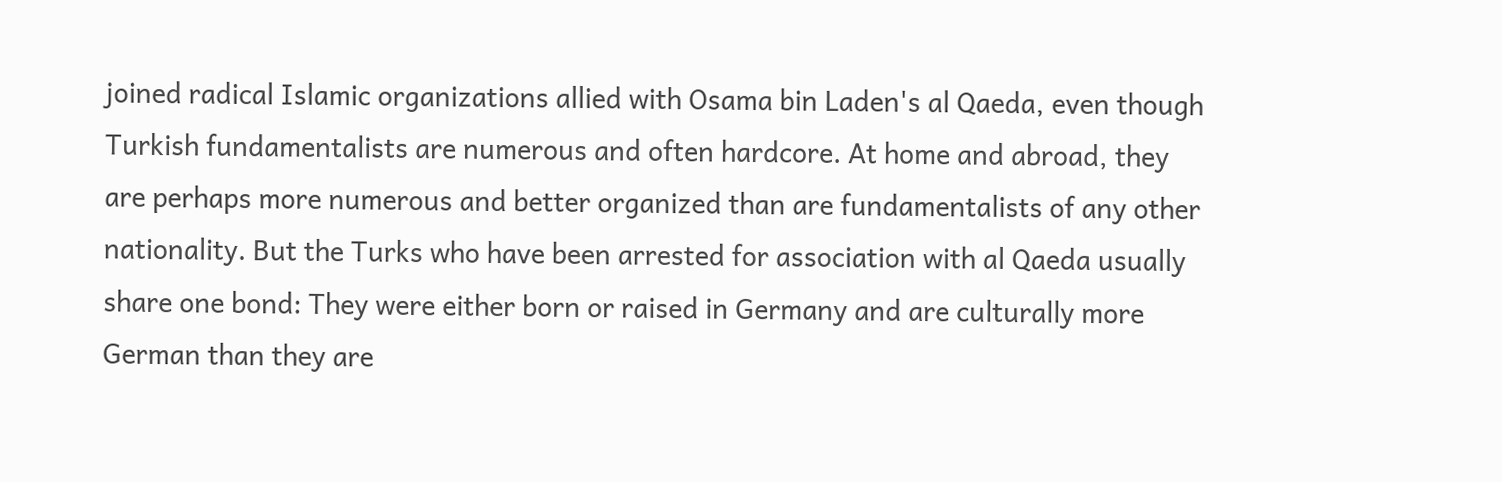joined radical Islamic organizations allied with Osama bin Laden's al Qaeda, even though Turkish fundamentalists are numerous and often hardcore. At home and abroad, they are perhaps more numerous and better organized than are fundamentalists of any other nationality. But the Turks who have been arrested for association with al Qaeda usually share one bond: They were either born or raised in Germany and are culturally more German than they are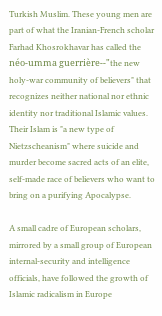Turkish Muslim. These young men are part of what the Iranian-French scholar Farhad Khosrokhavar has called the néo-umma guerrière--"the new holy-war community of believers" that recognizes neither national nor ethnic identity nor traditional Islamic values. Their Islam is "a new type of Nietzscheanism" where suicide and murder become sacred acts of an elite, self-made race of believers who want to bring on a purifying Apocalypse.

A small cadre of European scholars, mirrored by a small group of European internal-security and intelligence officials, have followed the growth of Islamic radicalism in Europe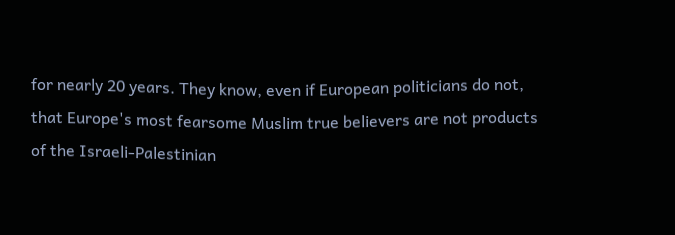for nearly 20 years. They know, even if European politicians do not, that Europe's most fearsome Muslim true believers are not products of the Israeli-Palestinian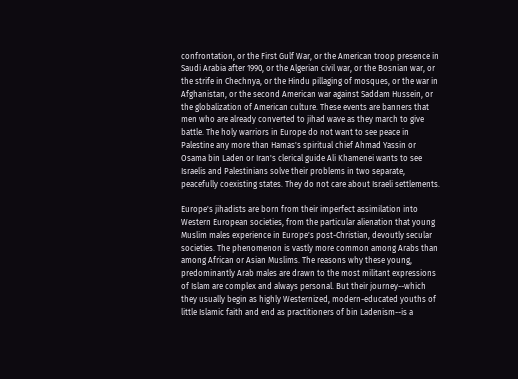confrontation, or the First Gulf War, or the American troop presence in Saudi Arabia after 1990, or the Algerian civil war, or the Bosnian war, or the strife in Chechnya, or the Hindu pillaging of mosques, or the war in Afghanistan, or the second American war against Saddam Hussein, or the globalization of American culture. These events are banners that men who are already converted to jihad wave as they march to give battle. The holy warriors in Europe do not want to see peace in Palestine any more than Hamas's spiritual chief Ahmad Yassin or Osama bin Laden or Iran's clerical guide Ali Khamenei wants to see Israelis and Palestinians solve their problems in two separate, peacefully coexisting states. They do not care about Israeli settlements.

Europe's jihadists are born from their imperfect assimilation into Western European societies, from the particular alienation that young Muslim males experience in Europe's post-Christian, devoutly secular societies. The phenomenon is vastly more common among Arabs than among African or Asian Muslims. The reasons why these young, predominantly Arab males are drawn to the most militant expressions of Islam are complex and always personal. But their journey--which they usually begin as highly Westernized, modern-educated youths of little Islamic faith and end as practitioners of bin Ladenism--is a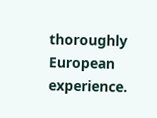thoroughly European experience.